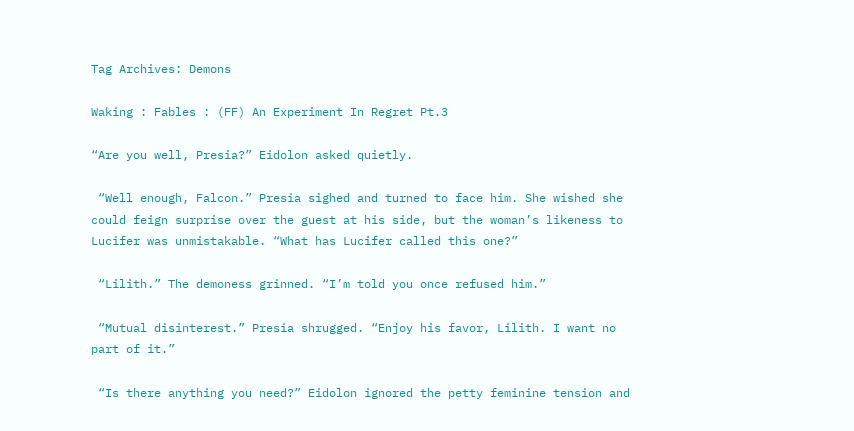Tag Archives: Demons

Waking : Fables : (FF) An Experiment In Regret Pt.3

“Are you well, Presia?” Eidolon asked quietly.

 “Well enough, Falcon.” Presia sighed and turned to face him. She wished she could feign surprise over the guest at his side, but the woman’s likeness to Lucifer was unmistakable. “What has Lucifer called this one?”

 “Lilith.” The demoness grinned. “I’m told you once refused him.”

 “Mutual disinterest.” Presia shrugged. “Enjoy his favor, Lilith. I want no part of it.”

 “Is there anything you need?” Eidolon ignored the petty feminine tension and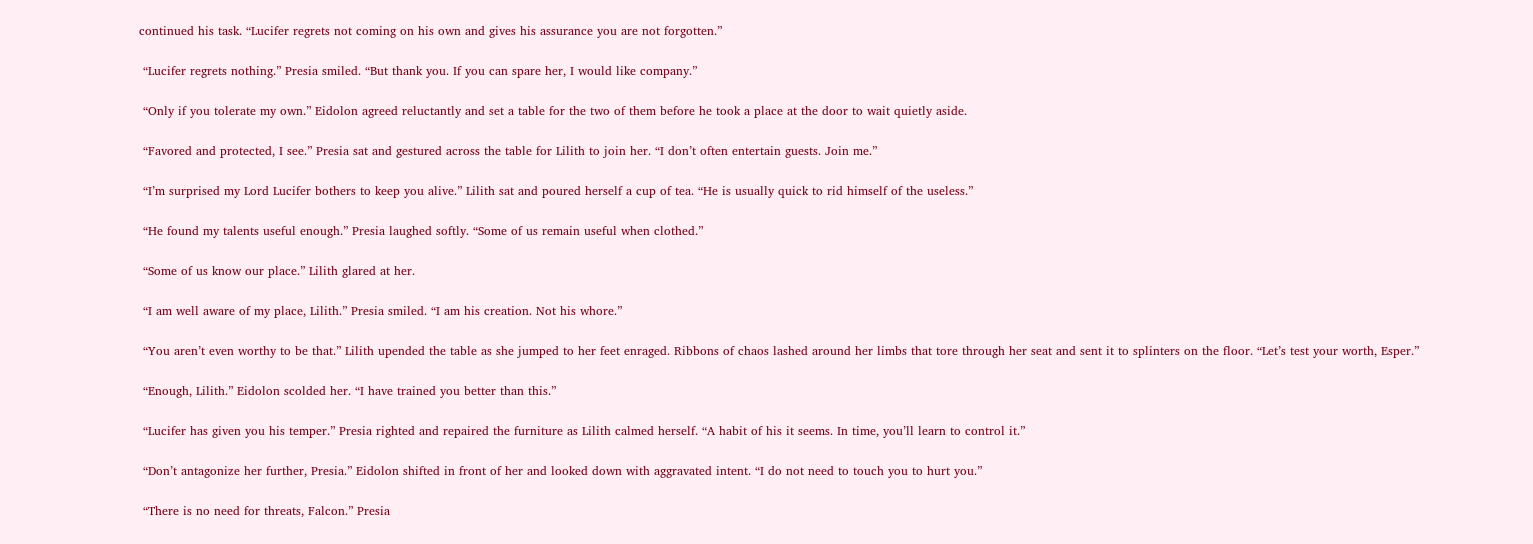continued his task. “Lucifer regrets not coming on his own and gives his assurance you are not forgotten.”

 “Lucifer regrets nothing.” Presia smiled. “But thank you. If you can spare her, I would like company.”

 “Only if you tolerate my own.” Eidolon agreed reluctantly and set a table for the two of them before he took a place at the door to wait quietly aside.

 “Favored and protected, I see.” Presia sat and gestured across the table for Lilith to join her. “I don’t often entertain guests. Join me.”

 “I’m surprised my Lord Lucifer bothers to keep you alive.” Lilith sat and poured herself a cup of tea. “He is usually quick to rid himself of the useless.”

 “He found my talents useful enough.” Presia laughed softly. “Some of us remain useful when clothed.”

 “Some of us know our place.” Lilith glared at her.

 “I am well aware of my place, Lilith.” Presia smiled. “I am his creation. Not his whore.”

 “You aren’t even worthy to be that.” Lilith upended the table as she jumped to her feet enraged. Ribbons of chaos lashed around her limbs that tore through her seat and sent it to splinters on the floor. “Let’s test your worth, Esper.”

 “Enough, Lilith.” Eidolon scolded her. “I have trained you better than this.”

 “Lucifer has given you his temper.” Presia righted and repaired the furniture as Lilith calmed herself. “A habit of his it seems. In time, you’ll learn to control it.”

 “Don’t antagonize her further, Presia.” Eidolon shifted in front of her and looked down with aggravated intent. “I do not need to touch you to hurt you.”

 “There is no need for threats, Falcon.” Presia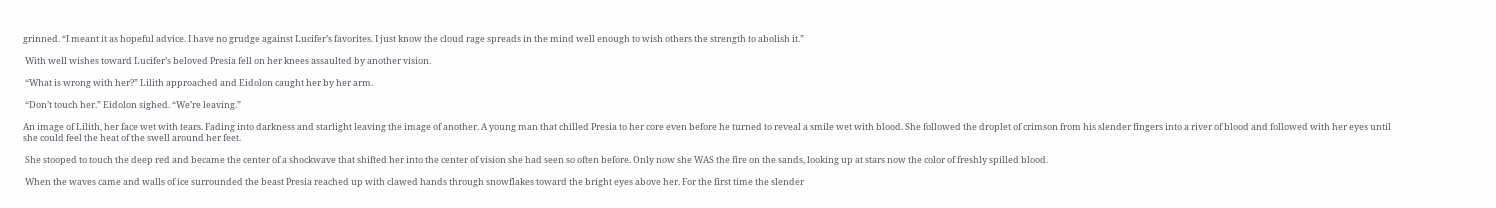grinned. “I meant it as hopeful advice. I have no grudge against Lucifer’s favorites. I just know the cloud rage spreads in the mind well enough to wish others the strength to abolish it.”

 With well wishes toward Lucifer’s beloved Presia fell on her knees assaulted by another vision.

 “What is wrong with her?” Lilith approached and Eidolon caught her by her arm.

 “Don’t touch her.” Eidolon sighed. “We’re leaving.”

An image of Lilith, her face wet with tears. Fading into darkness and starlight leaving the image of another. A young man that chilled Presia to her core even before he turned to reveal a smile wet with blood. She followed the droplet of crimson from his slender fingers into a river of blood and followed with her eyes until she could feel the heat of the swell around her feet.

 She stooped to touch the deep red and became the center of a shockwave that shifted her into the center of vision she had seen so often before. Only now she WAS the fire on the sands, looking up at stars now the color of freshly spilled blood.

 When the waves came and walls of ice surrounded the beast Presia reached up with clawed hands through snowflakes toward the bright eyes above her. For the first time the slender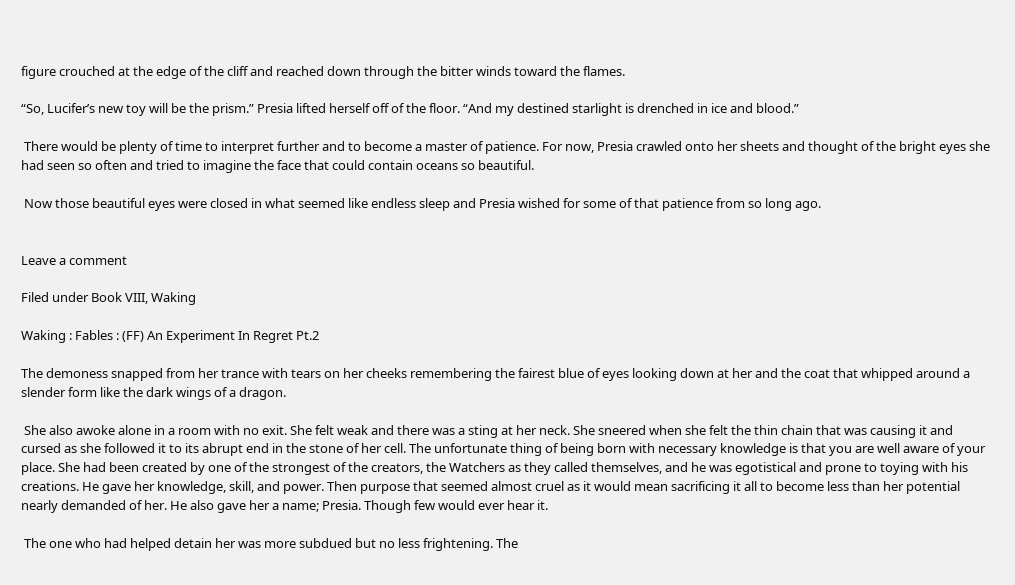figure crouched at the edge of the cliff and reached down through the bitter winds toward the flames.

“So, Lucifer’s new toy will be the prism.” Presia lifted herself off of the floor. “And my destined starlight is drenched in ice and blood.”

 There would be plenty of time to interpret further and to become a master of patience. For now, Presia crawled onto her sheets and thought of the bright eyes she had seen so often and tried to imagine the face that could contain oceans so beautiful.

 Now those beautiful eyes were closed in what seemed like endless sleep and Presia wished for some of that patience from so long ago.


Leave a comment

Filed under Book VIII, Waking

Waking : Fables : (FF) An Experiment In Regret Pt.2

The demoness snapped from her trance with tears on her cheeks remembering the fairest blue of eyes looking down at her and the coat that whipped around a slender form like the dark wings of a dragon.

 She also awoke alone in a room with no exit. She felt weak and there was a sting at her neck. She sneered when she felt the thin chain that was causing it and cursed as she followed it to its abrupt end in the stone of her cell. The unfortunate thing of being born with necessary knowledge is that you are well aware of your place. She had been created by one of the strongest of the creators, the Watchers as they called themselves, and he was egotistical and prone to toying with his creations. He gave her knowledge, skill, and power. Then purpose that seemed almost cruel as it would mean sacrificing it all to become less than her potential nearly demanded of her. He also gave her a name; Presia. Though few would ever hear it.

 The one who had helped detain her was more subdued but no less frightening. The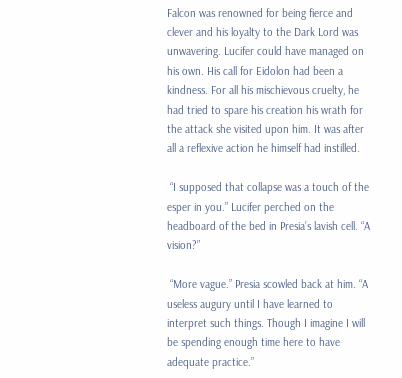Falcon was renowned for being fierce and clever and his loyalty to the Dark Lord was unwavering. Lucifer could have managed on his own. His call for Eidolon had been a kindness. For all his mischievous cruelty, he had tried to spare his creation his wrath for the attack she visited upon him. It was after all a reflexive action he himself had instilled.

 “I supposed that collapse was a touch of the esper in you.” Lucifer perched on the headboard of the bed in Presia’s lavish cell. “A vision?”

 “More vague.” Presia scowled back at him. “A useless augury until I have learned to interpret such things. Though I imagine I will be spending enough time here to have adequate practice.”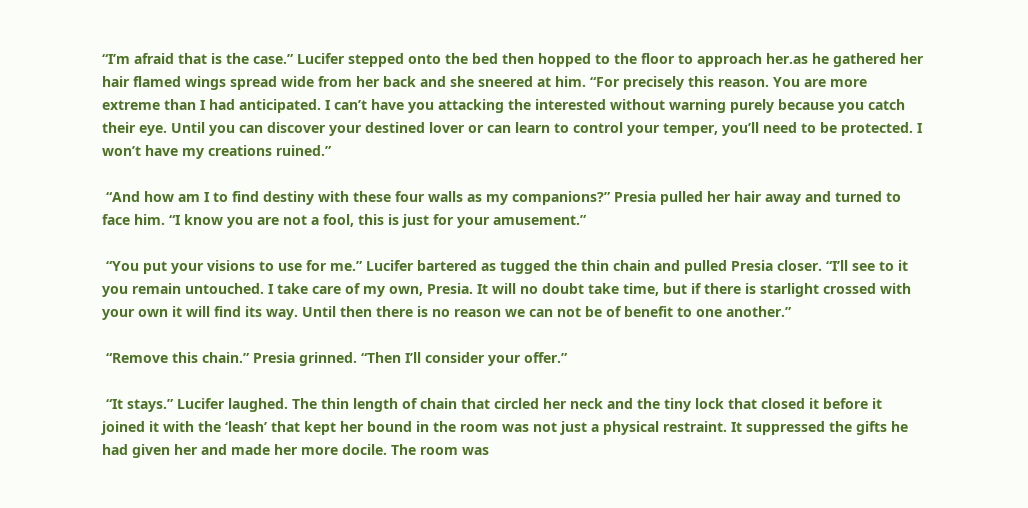“I’m afraid that is the case.” Lucifer stepped onto the bed then hopped to the floor to approach her.as he gathered her hair flamed wings spread wide from her back and she sneered at him. “For precisely this reason. You are more extreme than I had anticipated. I can’t have you attacking the interested without warning purely because you catch their eye. Until you can discover your destined lover or can learn to control your temper, you’ll need to be protected. I won’t have my creations ruined.”

 “And how am I to find destiny with these four walls as my companions?” Presia pulled her hair away and turned to face him. “I know you are not a fool, this is just for your amusement.”

 “You put your visions to use for me.” Lucifer bartered as tugged the thin chain and pulled Presia closer. “I’ll see to it you remain untouched. I take care of my own, Presia. It will no doubt take time, but if there is starlight crossed with your own it will find its way. Until then there is no reason we can not be of benefit to one another.”

 “Remove this chain.” Presia grinned. “Then I’ll consider your offer.”

 “It stays.” Lucifer laughed. The thin length of chain that circled her neck and the tiny lock that closed it before it joined it with the ‘leash’ that kept her bound in the room was not just a physical restraint. It suppressed the gifts he had given her and made her more docile. The room was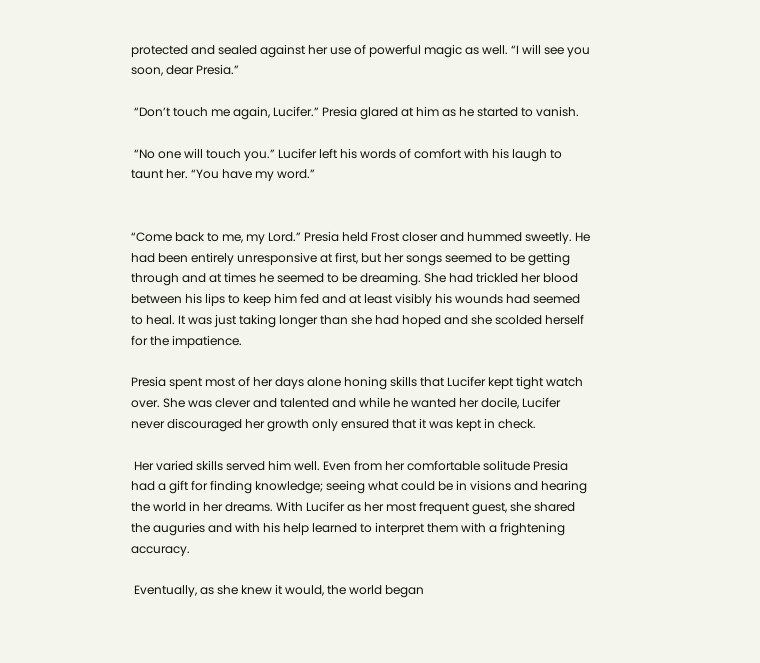protected and sealed against her use of powerful magic as well. “I will see you soon, dear Presia.”

 “Don’t touch me again, Lucifer.” Presia glared at him as he started to vanish.

 “No one will touch you.” Lucifer left his words of comfort with his laugh to taunt her. “You have my word.”


“Come back to me, my Lord.” Presia held Frost closer and hummed sweetly. He had been entirely unresponsive at first, but her songs seemed to be getting through and at times he seemed to be dreaming. She had trickled her blood between his lips to keep him fed and at least visibly his wounds had seemed to heal. It was just taking longer than she had hoped and she scolded herself for the impatience.

Presia spent most of her days alone honing skills that Lucifer kept tight watch over. She was clever and talented and while he wanted her docile, Lucifer never discouraged her growth only ensured that it was kept in check.

 Her varied skills served him well. Even from her comfortable solitude Presia had a gift for finding knowledge; seeing what could be in visions and hearing the world in her dreams. With Lucifer as her most frequent guest, she shared the auguries and with his help learned to interpret them with a frightening accuracy.

 Eventually, as she knew it would, the world began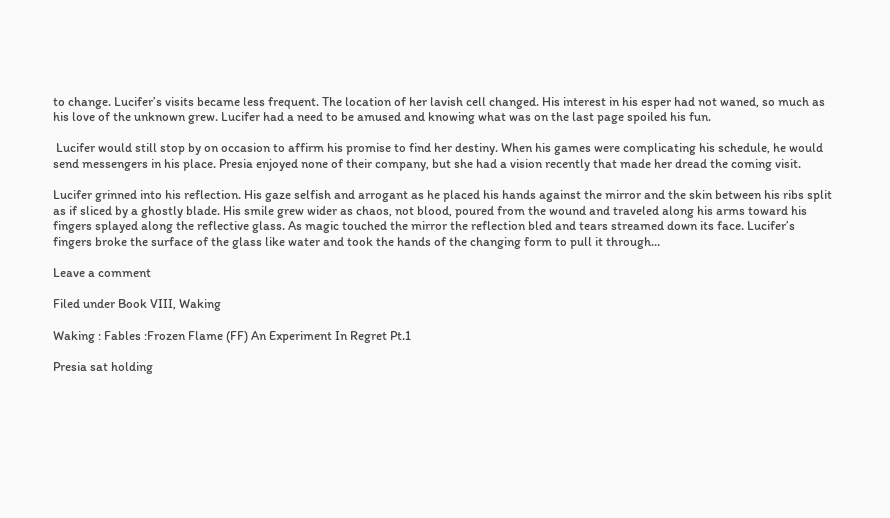to change. Lucifer’s visits became less frequent. The location of her lavish cell changed. His interest in his esper had not waned, so much as his love of the unknown grew. Lucifer had a need to be amused and knowing what was on the last page spoiled his fun.

 Lucifer would still stop by on occasion to affirm his promise to find her destiny. When his games were complicating his schedule, he would send messengers in his place. Presia enjoyed none of their company, but she had a vision recently that made her dread the coming visit.

Lucifer grinned into his reflection. His gaze selfish and arrogant as he placed his hands against the mirror and the skin between his ribs split as if sliced by a ghostly blade. His smile grew wider as chaos, not blood, poured from the wound and traveled along his arms toward his fingers splayed along the reflective glass. As magic touched the mirror the reflection bled and tears streamed down its face. Lucifer’s fingers broke the surface of the glass like water and took the hands of the changing form to pull it through…

Leave a comment

Filed under Book VIII, Waking

Waking : Fables :Frozen Flame (FF) An Experiment In Regret Pt.1

Presia sat holding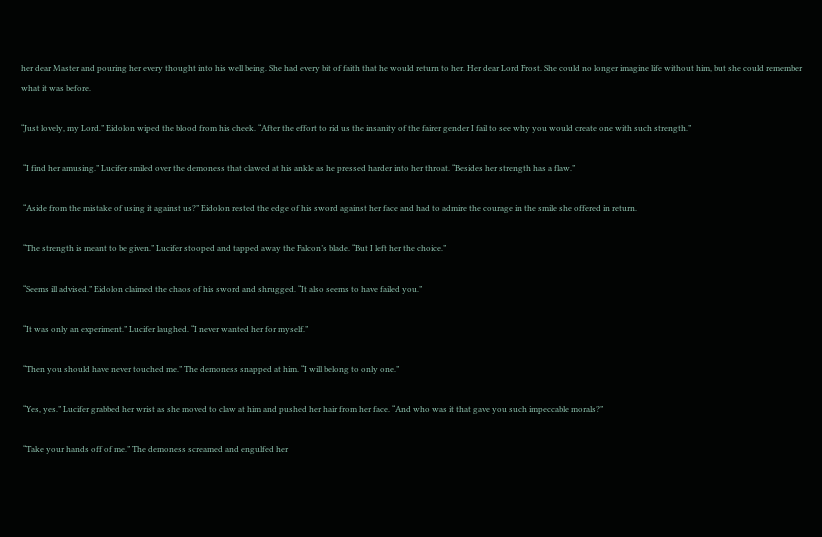her dear Master and pouring her every thought into his well being. She had every bit of faith that he would return to her. Her dear Lord Frost. She could no longer imagine life without him, but she could remember what it was before.

“Just lovely, my Lord.” Eidolon wiped the blood from his cheek. “After the effort to rid us the insanity of the fairer gender I fail to see why you would create one with such strength.”

 “I find her amusing.” Lucifer smiled over the demoness that clawed at his ankle as he pressed harder into her throat. “Besides her strength has a flaw.”

 “Aside from the mistake of using it against us?” Eidolon rested the edge of his sword against her face and had to admire the courage in the smile she offered in return.

 “The strength is meant to be given.” Lucifer stooped and tapped away the Falcon’s blade. “But I left her the choice.”

 “Seems ill advised.” Eidolon claimed the chaos of his sword and shrugged. “It also seems to have failed you.”

 “It was only an experiment.” Lucifer laughed. “I never wanted her for myself.”

 “Then you should have never touched me.” The demoness snapped at him. “I will belong to only one.”

 “Yes, yes.” Lucifer grabbed her wrist as she moved to claw at him and pushed her hair from her face. “And who was it that gave you such impeccable morals?”

 “Take your hands off of me.” The demoness screamed and engulfed her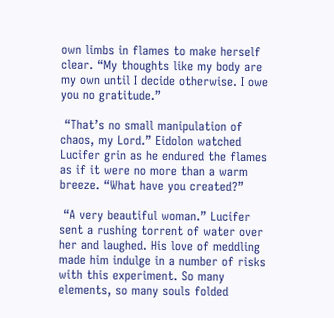own limbs in flames to make herself clear. “My thoughts like my body are my own until I decide otherwise. I owe you no gratitude.”

 “That’s no small manipulation of chaos, my Lord.” Eidolon watched Lucifer grin as he endured the flames as if it were no more than a warm breeze. “What have you created?”

 “A very beautiful woman.” Lucifer sent a rushing torrent of water over her and laughed. His love of meddling made him indulge in a number of risks with this experiment. So many elements, so many souls folded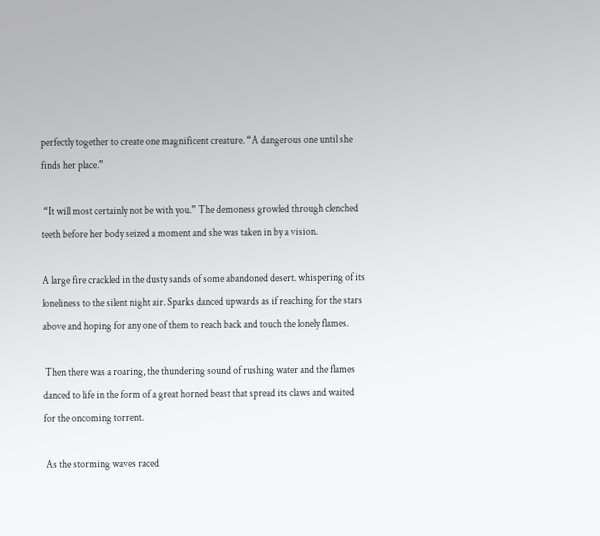perfectly together to create one magnificent creature. “A dangerous one until she finds her place.”

 “It will most certainly not be with you.” The demoness growled through clenched teeth before her body seized a moment and she was taken in by a vision.

A large fire crackled in the dusty sands of some abandoned desert. whispering of its loneliness to the silent night air. Sparks danced upwards as if reaching for the stars above and hoping for any one of them to reach back and touch the lonely flames.

 Then there was a roaring, the thundering sound of rushing water and the flames danced to life in the form of a great horned beast that spread its claws and waited for the oncoming torrent.

 As the storming waves raced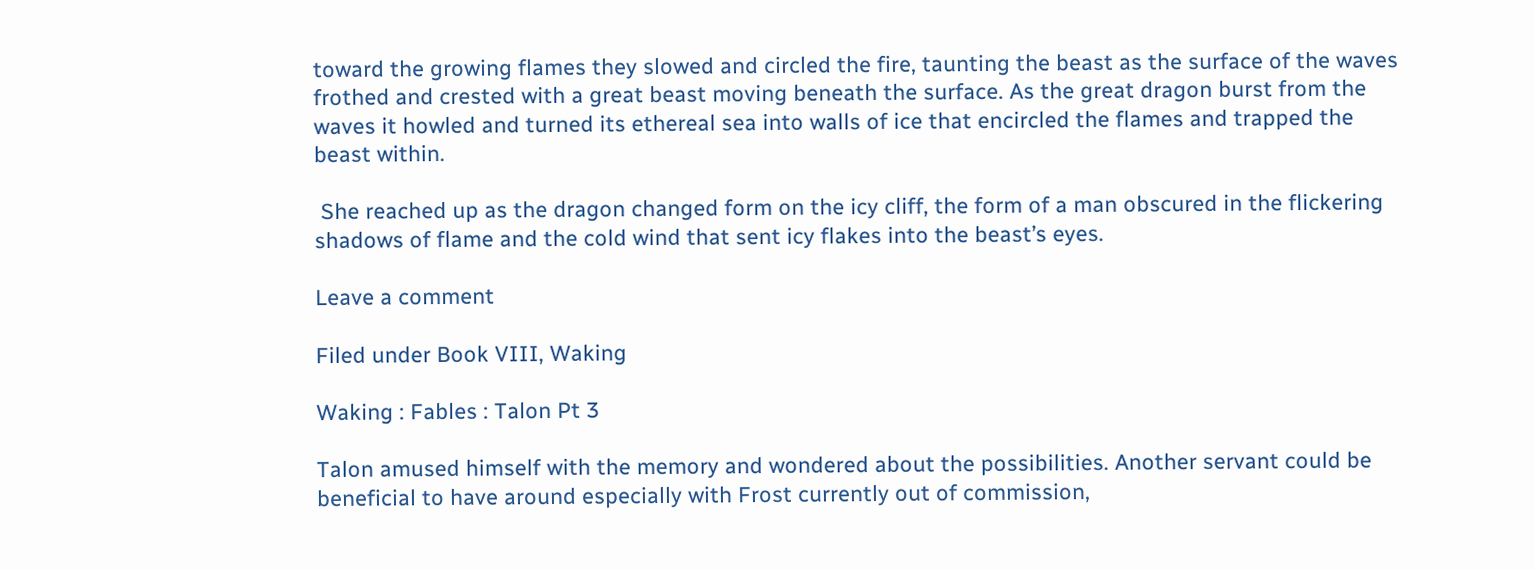toward the growing flames they slowed and circled the fire, taunting the beast as the surface of the waves frothed and crested with a great beast moving beneath the surface. As the great dragon burst from the waves it howled and turned its ethereal sea into walls of ice that encircled the flames and trapped the beast within.

 She reached up as the dragon changed form on the icy cliff, the form of a man obscured in the flickering shadows of flame and the cold wind that sent icy flakes into the beast’s eyes.

Leave a comment

Filed under Book VIII, Waking

Waking : Fables : Talon Pt 3

Talon amused himself with the memory and wondered about the possibilities. Another servant could be beneficial to have around especially with Frost currently out of commission,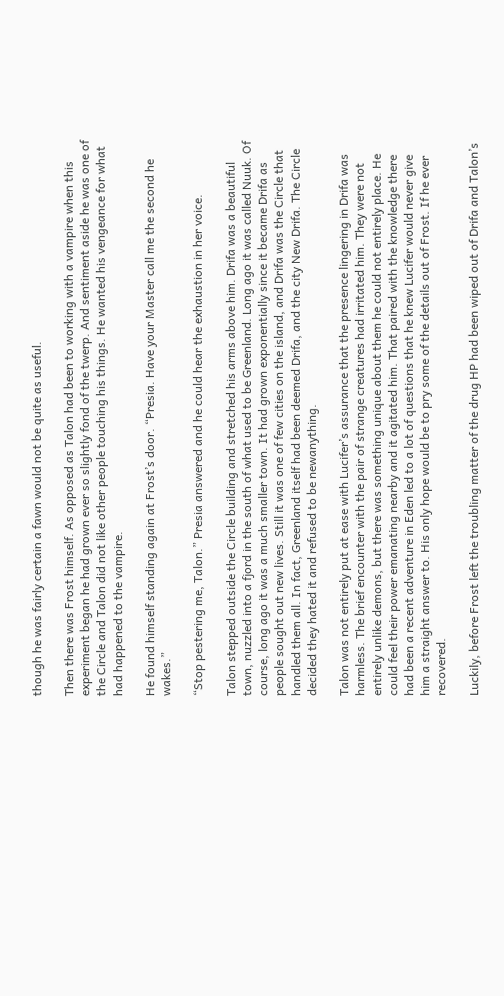though he was fairly certain a fawn would not be quite as useful.

Then there was Frost himself. As opposed as Talon had been to working with a vampire when this experiment began he had grown ever so slightly fond of the twerp. And sentiment aside he was one of the Circle and Talon did not like other people touching his things. He wanted his vengeance for what had happened to the vampire.

He found himself standing again at Frost’s door. “Presia. Have your Master call me the second he wakes.”

“Stop pestering me, Talon.” Presia answered and he could hear the exhaustion in her voice.

Talon stepped outside the Circle building and stretched his arms above him. Drifa was a beautiful town, nuzzled into a fjord in the south of what used to be Greenland. Long ago it was called Nuuk. Of course, long ago it was a much smaller town. It had grown exponentially since it became Drifa as people sought out new lives. Still it was one of few cities on the island, and Drifa was the Circle that handled them all. In fact, Greenland itself had been deemed Drifa, and the city New Drifa. The Circle decided they hated it and refused to be newanything.

Talon was not entirely put at ease with Lucifer’s assurance that the presence lingering in Drifa was harmless. The brief encounter with the pair of strange creatures had irritated him. They were not entirely unlike demons, but there was something unique about them he could not entirely place. He could feel their power emanating nearby and it agitated him. That paired with the knowledge there had been a recent adventure in Eden led to a lot of questions that he knew Lucifer would never give him a straight answer to. His only hope would be to pry some of the details out of Frost. If he ever recovered.

Luckily, before Frost left the troubling matter of the drug HP had been wiped out of Drifa and Talon’s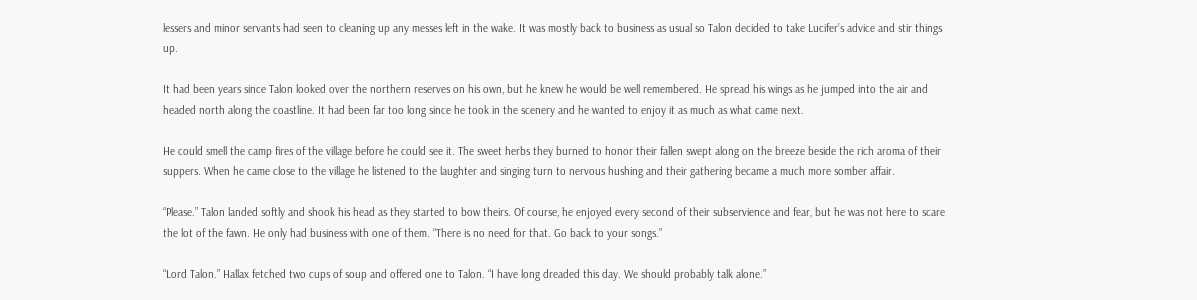lessers and minor servants had seen to cleaning up any messes left in the wake. It was mostly back to business as usual so Talon decided to take Lucifer’s advice and stir things up.

It had been years since Talon looked over the northern reserves on his own, but he knew he would be well remembered. He spread his wings as he jumped into the air and headed north along the coastline. It had been far too long since he took in the scenery and he wanted to enjoy it as much as what came next.

He could smell the camp fires of the village before he could see it. The sweet herbs they burned to honor their fallen swept along on the breeze beside the rich aroma of their suppers. When he came close to the village he listened to the laughter and singing turn to nervous hushing and their gathering became a much more somber affair.

“Please.” Talon landed softly and shook his head as they started to bow theirs. Of course, he enjoyed every second of their subservience and fear, but he was not here to scare the lot of the fawn. He only had business with one of them. “There is no need for that. Go back to your songs.”

“Lord Talon.” Hallax fetched two cups of soup and offered one to Talon. “I have long dreaded this day. We should probably talk alone.”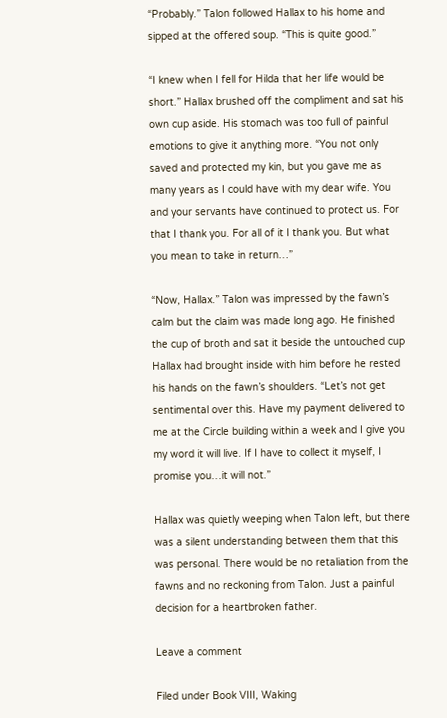“Probably.” Talon followed Hallax to his home and sipped at the offered soup. “This is quite good.”

“I knew when I fell for Hilda that her life would be short.” Hallax brushed off the compliment and sat his own cup aside. His stomach was too full of painful emotions to give it anything more. “You not only saved and protected my kin, but you gave me as many years as I could have with my dear wife. You and your servants have continued to protect us. For that I thank you. For all of it I thank you. But what you mean to take in return…”

“Now, Hallax.” Talon was impressed by the fawn’s calm but the claim was made long ago. He finished the cup of broth and sat it beside the untouched cup Hallax had brought inside with him before he rested his hands on the fawn’s shoulders. “Let’s not get sentimental over this. Have my payment delivered to me at the Circle building within a week and I give you my word it will live. If I have to collect it myself, I promise you…it will not.”

Hallax was quietly weeping when Talon left, but there was a silent understanding between them that this was personal. There would be no retaliation from the fawns and no reckoning from Talon. Just a painful decision for a heartbroken father.

Leave a comment

Filed under Book VIII, Waking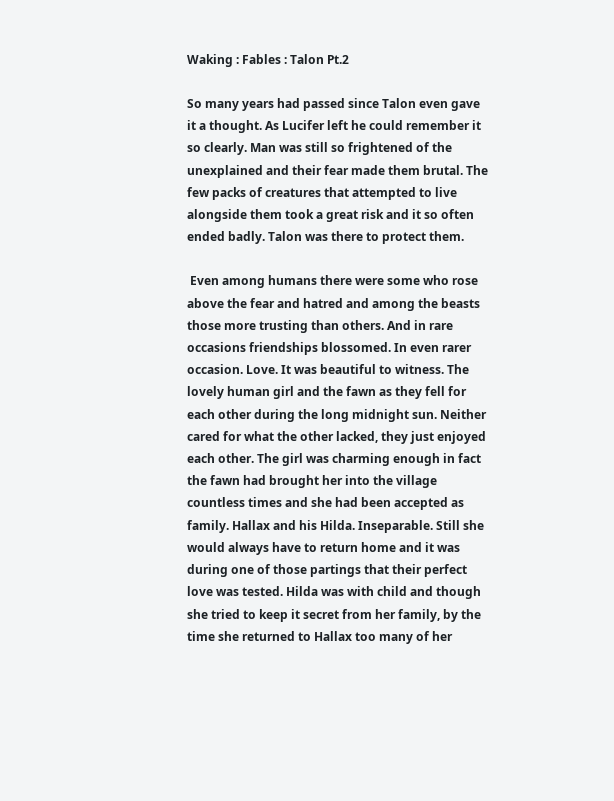Waking : Fables : Talon Pt.2

So many years had passed since Talon even gave it a thought. As Lucifer left he could remember it so clearly. Man was still so frightened of the unexplained and their fear made them brutal. The few packs of creatures that attempted to live alongside them took a great risk and it so often ended badly. Talon was there to protect them.

 Even among humans there were some who rose above the fear and hatred and among the beasts those more trusting than others. And in rare occasions friendships blossomed. In even rarer occasion. Love. It was beautiful to witness. The lovely human girl and the fawn as they fell for each other during the long midnight sun. Neither cared for what the other lacked, they just enjoyed each other. The girl was charming enough in fact the fawn had brought her into the village countless times and she had been accepted as family. Hallax and his Hilda. Inseparable. Still she would always have to return home and it was during one of those partings that their perfect love was tested. Hilda was with child and though she tried to keep it secret from her family, by the time she returned to Hallax too many of her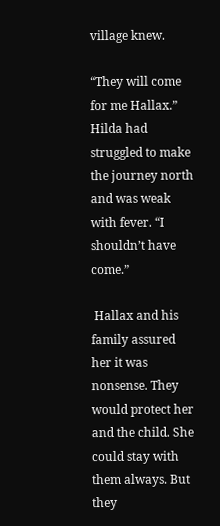village knew.

“They will come for me Hallax.” Hilda had struggled to make the journey north and was weak with fever. “I shouldn’t have come.”

 Hallax and his family assured her it was nonsense. They would protect her and the child. She could stay with them always. But they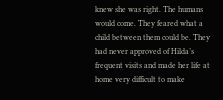knew she was right. The humans would come. They feared what a child between them could be. They had never approved of Hilda’s frequent visits and made her life at home very difficult to make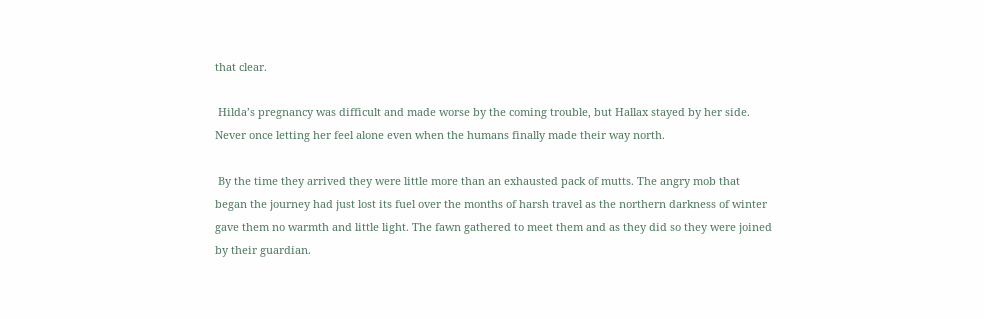that clear.

 Hilda’s pregnancy was difficult and made worse by the coming trouble, but Hallax stayed by her side. Never once letting her feel alone even when the humans finally made their way north.

 By the time they arrived they were little more than an exhausted pack of mutts. The angry mob that began the journey had just lost its fuel over the months of harsh travel as the northern darkness of winter gave them no warmth and little light. The fawn gathered to meet them and as they did so they were joined by their guardian.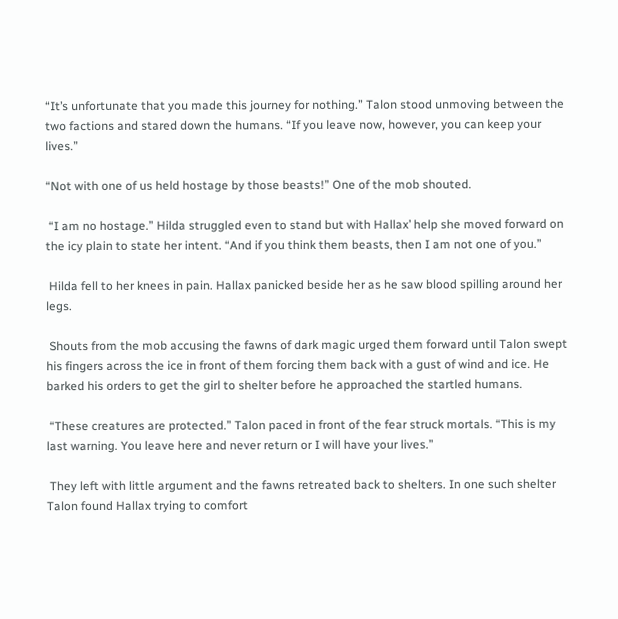“It’s unfortunate that you made this journey for nothing.” Talon stood unmoving between the two factions and stared down the humans. “If you leave now, however, you can keep your lives.”

“Not with one of us held hostage by those beasts!” One of the mob shouted.

 “I am no hostage.” Hilda struggled even to stand but with Hallax’ help she moved forward on the icy plain to state her intent. “And if you think them beasts, then I am not one of you.”

 Hilda fell to her knees in pain. Hallax panicked beside her as he saw blood spilling around her legs.

 Shouts from the mob accusing the fawns of dark magic urged them forward until Talon swept his fingers across the ice in front of them forcing them back with a gust of wind and ice. He barked his orders to get the girl to shelter before he approached the startled humans.

 “These creatures are protected.” Talon paced in front of the fear struck mortals. “This is my last warning. You leave here and never return or I will have your lives.”

 They left with little argument and the fawns retreated back to shelters. In one such shelter Talon found Hallax trying to comfort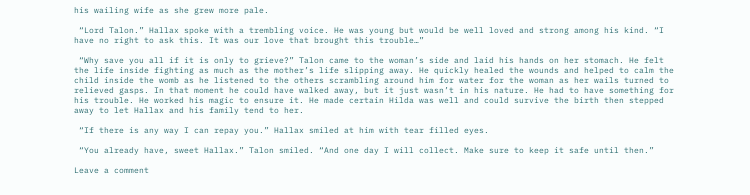his wailing wife as she grew more pale.

 “Lord Talon.” Hallax spoke with a trembling voice. He was young but would be well loved and strong among his kind. “I have no right to ask this. It was our love that brought this trouble…”

 “Why save you all if it is only to grieve?” Talon came to the woman’s side and laid his hands on her stomach. He felt the life inside fighting as much as the mother’s life slipping away. He quickly healed the wounds and helped to calm the child inside the womb as he listened to the others scrambling around him for water for the woman as her wails turned to relieved gasps. In that moment he could have walked away, but it just wasn’t in his nature. He had to have something for his trouble. He worked his magic to ensure it. He made certain Hilda was well and could survive the birth then stepped away to let Hallax and his family tend to her.

 “If there is any way I can repay you.” Hallax smiled at him with tear filled eyes.

 “You already have, sweet Hallax.” Talon smiled. “And one day I will collect. Make sure to keep it safe until then.”

Leave a comment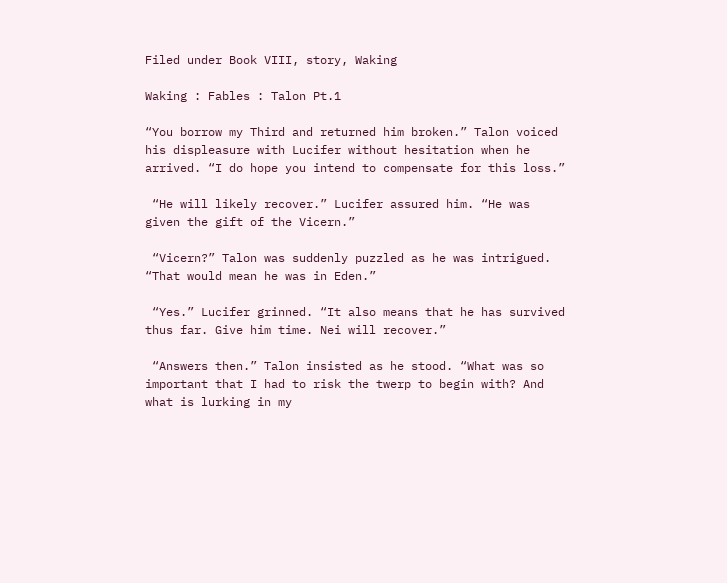Filed under Book VIII, story, Waking

Waking : Fables : Talon Pt.1

“You borrow my Third and returned him broken.” Talon voiced his displeasure with Lucifer without hesitation when he arrived. “I do hope you intend to compensate for this loss.”

 “He will likely recover.” Lucifer assured him. “He was given the gift of the Vicern.”

 “Vicern?” Talon was suddenly puzzled as he was intrigued. “That would mean he was in Eden.”

 “Yes.” Lucifer grinned. “It also means that he has survived thus far. Give him time. Nei will recover.”

 “Answers then.” Talon insisted as he stood. “What was so important that I had to risk the twerp to begin with? And what is lurking in my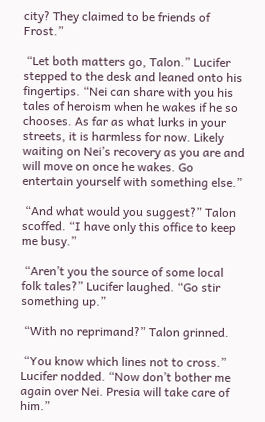city? They claimed to be friends of Frost.”

 “Let both matters go, Talon.” Lucifer stepped to the desk and leaned onto his fingertips. “Nei can share with you his tales of heroism when he wakes if he so chooses. As far as what lurks in your streets, it is harmless for now. Likely waiting on Nei’s recovery as you are and will move on once he wakes. Go entertain yourself with something else.”

 “And what would you suggest?” Talon scoffed. “I have only this office to keep me busy.”

 “Aren’t you the source of some local folk tales?” Lucifer laughed. “Go stir something up.”

 “With no reprimand?” Talon grinned.

 “You know which lines not to cross.” Lucifer nodded. “Now don’t bother me again over Nei. Presia will take care of him.”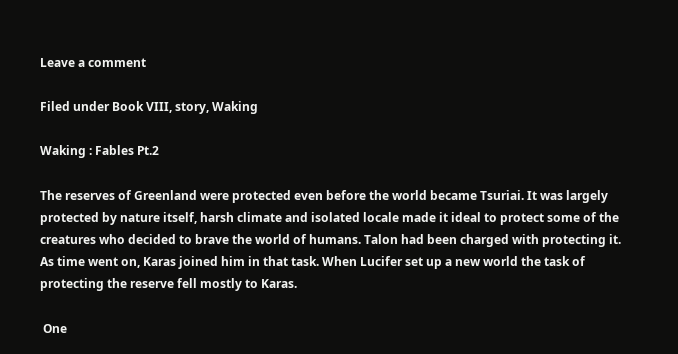Leave a comment

Filed under Book VIII, story, Waking

Waking : Fables Pt.2

The reserves of Greenland were protected even before the world became Tsuriai. It was largely protected by nature itself, harsh climate and isolated locale made it ideal to protect some of the creatures who decided to brave the world of humans. Talon had been charged with protecting it. As time went on, Karas joined him in that task. When Lucifer set up a new world the task of protecting the reserve fell mostly to Karas.

 One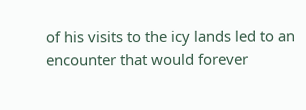of his visits to the icy lands led to an encounter that would forever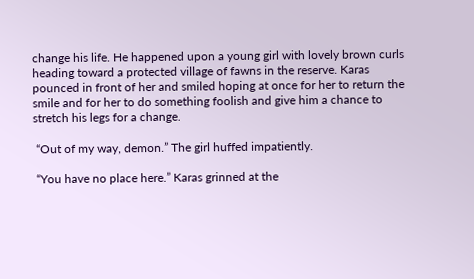change his life. He happened upon a young girl with lovely brown curls heading toward a protected village of fawns in the reserve. Karas pounced in front of her and smiled hoping at once for her to return the smile and for her to do something foolish and give him a chance to stretch his legs for a change.

 “Out of my way, demon.” The girl huffed impatiently.

 “You have no place here.” Karas grinned at the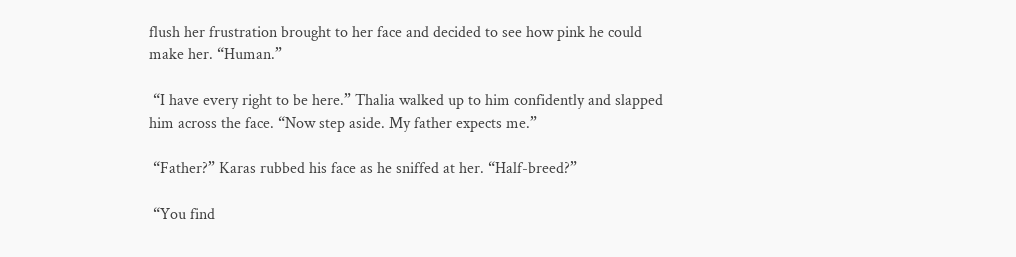flush her frustration brought to her face and decided to see how pink he could make her. “Human.”

 “I have every right to be here.” Thalia walked up to him confidently and slapped him across the face. “Now step aside. My father expects me.”

 “Father?” Karas rubbed his face as he sniffed at her. “Half-breed?”

 “You find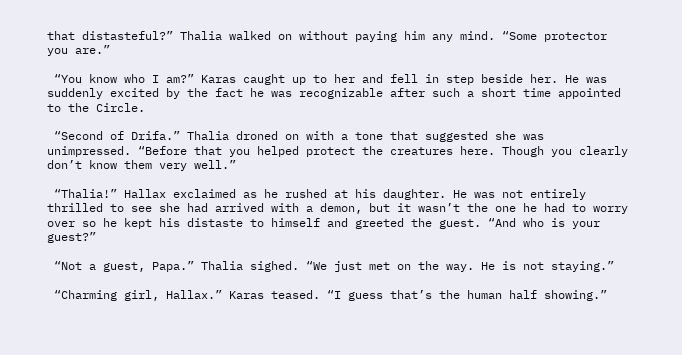that distasteful?” Thalia walked on without paying him any mind. “Some protector you are.”

 “You know who I am?” Karas caught up to her and fell in step beside her. He was suddenly excited by the fact he was recognizable after such a short time appointed to the Circle.

 “Second of Drifa.” Thalia droned on with a tone that suggested she was unimpressed. “Before that you helped protect the creatures here. Though you clearly don’t know them very well.”

 “Thalia!” Hallax exclaimed as he rushed at his daughter. He was not entirely thrilled to see she had arrived with a demon, but it wasn’t the one he had to worry over so he kept his distaste to himself and greeted the guest. “And who is your guest?”

 “Not a guest, Papa.” Thalia sighed. “We just met on the way. He is not staying.”

 “Charming girl, Hallax.” Karas teased. “I guess that’s the human half showing.”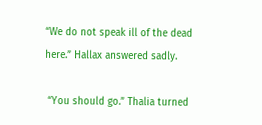“We do not speak ill of the dead here.” Hallax answered sadly.

 “You should go.” Thalia turned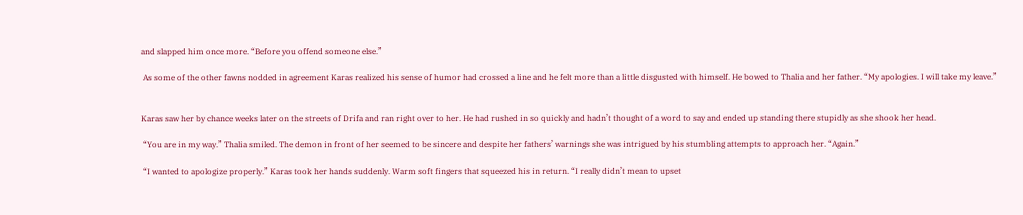and slapped him once more. “Before you offend someone else.”

 As some of the other fawns nodded in agreement Karas realized his sense of humor had crossed a line and he felt more than a little disgusted with himself. He bowed to Thalia and her father. “My apologies. I will take my leave.”


Karas saw her by chance weeks later on the streets of Drifa and ran right over to her. He had rushed in so quickly and hadn’t thought of a word to say and ended up standing there stupidly as she shook her head.

 “You are in my way.” Thalia smiled. The demon in front of her seemed to be sincere and despite her fathers’ warnings she was intrigued by his stumbling attempts to approach her. “Again.”

 “I wanted to apologize properly.” Karas took her hands suddenly. Warm soft fingers that squeezed his in return. “I really didn’t mean to upset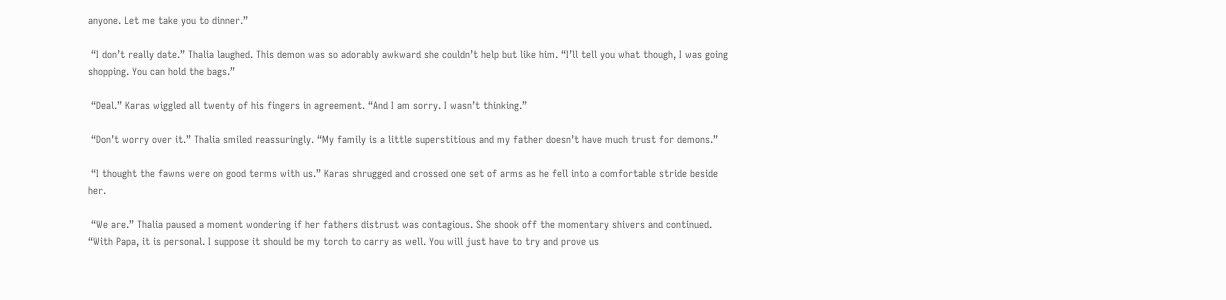anyone. Let me take you to dinner.”

 “I don’t really date.” Thalia laughed. This demon was so adorably awkward she couldn’t help but like him. “I’ll tell you what though, I was going shopping. You can hold the bags.”

 “Deal.” Karas wiggled all twenty of his fingers in agreement. “And I am sorry. I wasn’t thinking.”

 “Don’t worry over it.” Thalia smiled reassuringly. “My family is a little superstitious and my father doesn’t have much trust for demons.”

 “I thought the fawns were on good terms with us.” Karas shrugged and crossed one set of arms as he fell into a comfortable stride beside her.

 “We are.” Thalia paused a moment wondering if her fathers distrust was contagious. She shook off the momentary shivers and continued. “With Papa, it is personal. I suppose it should be my torch to carry as well. You will just have to try and prove us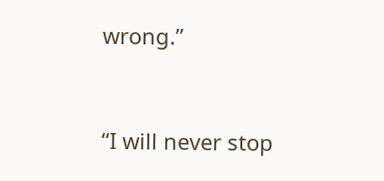wrong.”



“I will never stop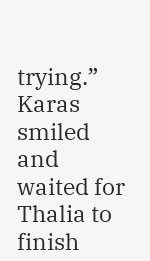trying.” Karas smiled and waited for Thalia to finish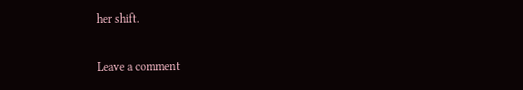her shift.

Leave a comment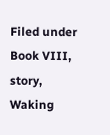Filed under Book VIII, story, Waking